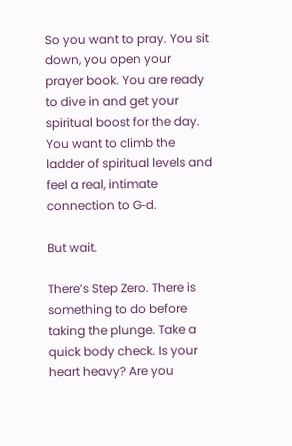So you want to pray. You sit down, you open your prayer book. You are ready to dive in and get your spiritual boost for the day. You want to climb the ladder of spiritual levels and feel a real, intimate connection to G‑d.

But wait.

There’s Step Zero. There is something to do before taking the plunge. Take a quick body check. Is your heart heavy? Are you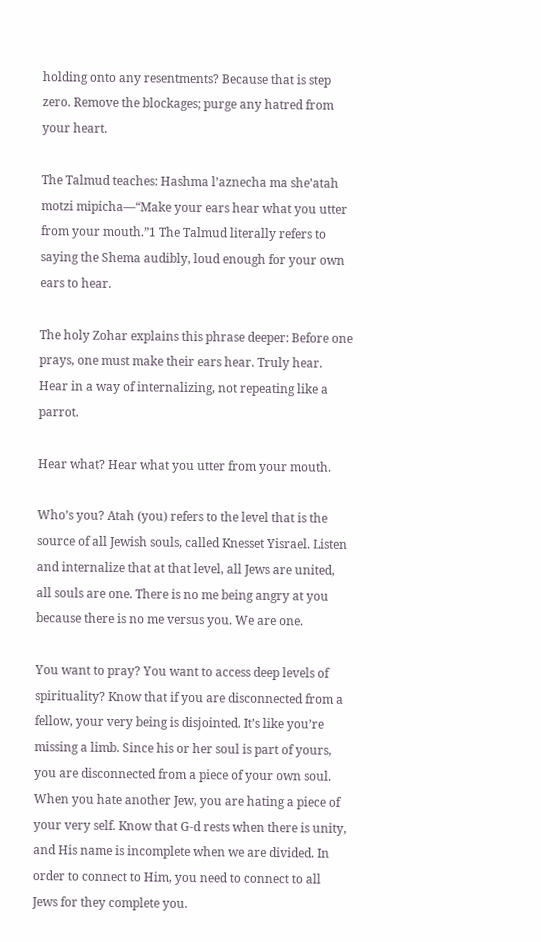holding onto any resentments? Because that is step zero. Remove the blockages; purge any hatred from your heart.

The Talmud teaches: Hashma l’aznecha ma she’atah motzi mipicha—“Make your ears hear what you utter from your mouth.”1 The Talmud literally refers to saying the Shema audibly, loud enough for your own ears to hear.

The holy Zohar explains this phrase deeper: Before one prays, one must make their ears hear. Truly hear. Hear in a way of internalizing, not repeating like a parrot.

Hear what? Hear what you utter from your mouth.

Who’s you? Atah (you) refers to the level that is the source of all Jewish souls, called Knesset Yisrael. Listen and internalize that at that level, all Jews are united, all souls are one. There is no me being angry at you because there is no me versus you. We are one.

You want to pray? You want to access deep levels of spirituality? Know that if you are disconnected from a fellow, your very being is disjointed. It’s like you’re missing a limb. Since his or her soul is part of yours, you are disconnected from a piece of your own soul. When you hate another Jew, you are hating a piece of your very self. Know that G‑d rests when there is unity, and His name is incomplete when we are divided. In order to connect to Him, you need to connect to all Jews for they complete you.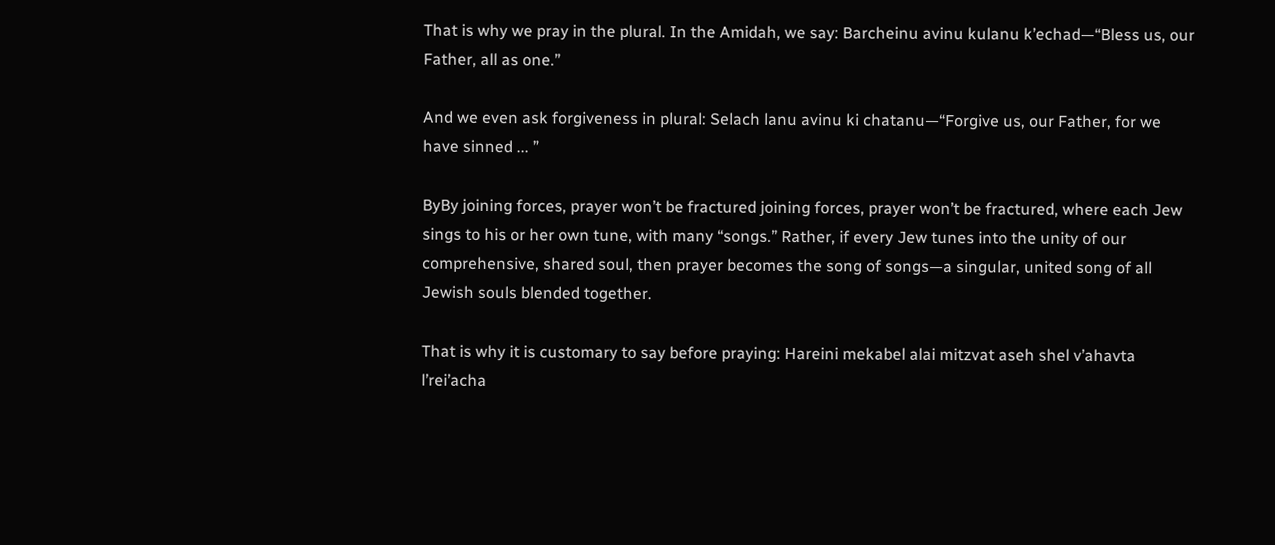That is why we pray in the plural. In the Amidah, we say: Barcheinu avinu kulanu k’echad—“Bless us, our Father, all as one.”

And we even ask forgiveness in plural: Selach lanu avinu ki chatanu—“Forgive us, our Father, for we have sinned ... ”

ByBy joining forces, prayer won’t be fractured joining forces, prayer won’t be fractured, where each Jew sings to his or her own tune, with many “songs.” Rather, if every Jew tunes into the unity of our comprehensive, shared soul, then prayer becomes the song of songs—a singular, united song of all Jewish souls blended together.

That is why it is customary to say before praying: Hareini mekabel alai mitzvat aseh shel v’ahavta l’rei’acha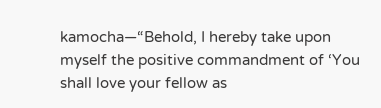kamocha—“Behold, I hereby take upon myself the positive commandment of ‘You shall love your fellow as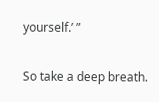yourself.’ ”

So take a deep breath.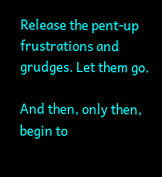Release the pent-up frustrations and grudges. Let them go.

And then, only then, begin to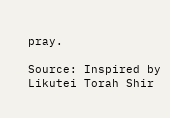pray.

Source: Inspired by Likutei Torah Shir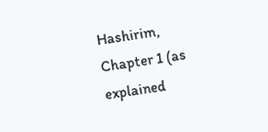Hashirim, Chapter 1 (as explained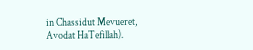in Chassidut Mevueret, Avodat HaTefillah).